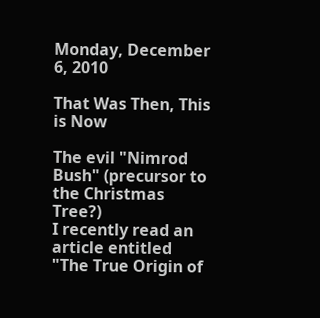Monday, December 6, 2010

That Was Then, This is Now

The evil "Nimrod Bush" (precursor to the Christmas Tree?)
I recently read an article entitled "The True Origin of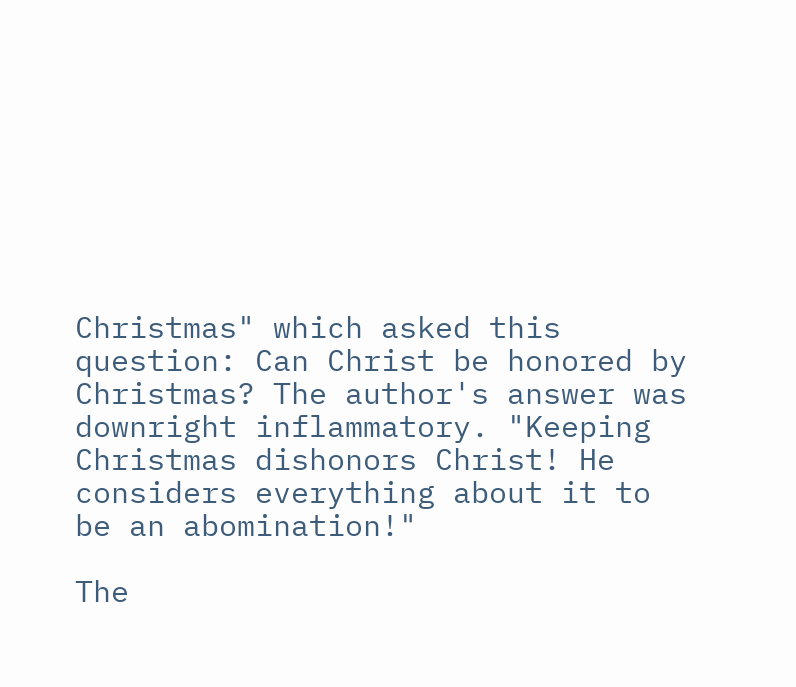Christmas" which asked this question: Can Christ be honored by Christmas? The author's answer was downright inflammatory. "Keeping Christmas dishonors Christ! He considers everything about it to be an abomination!"

The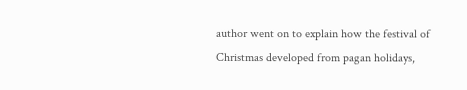author went on to explain how the festival of Christmas developed from pagan holidays,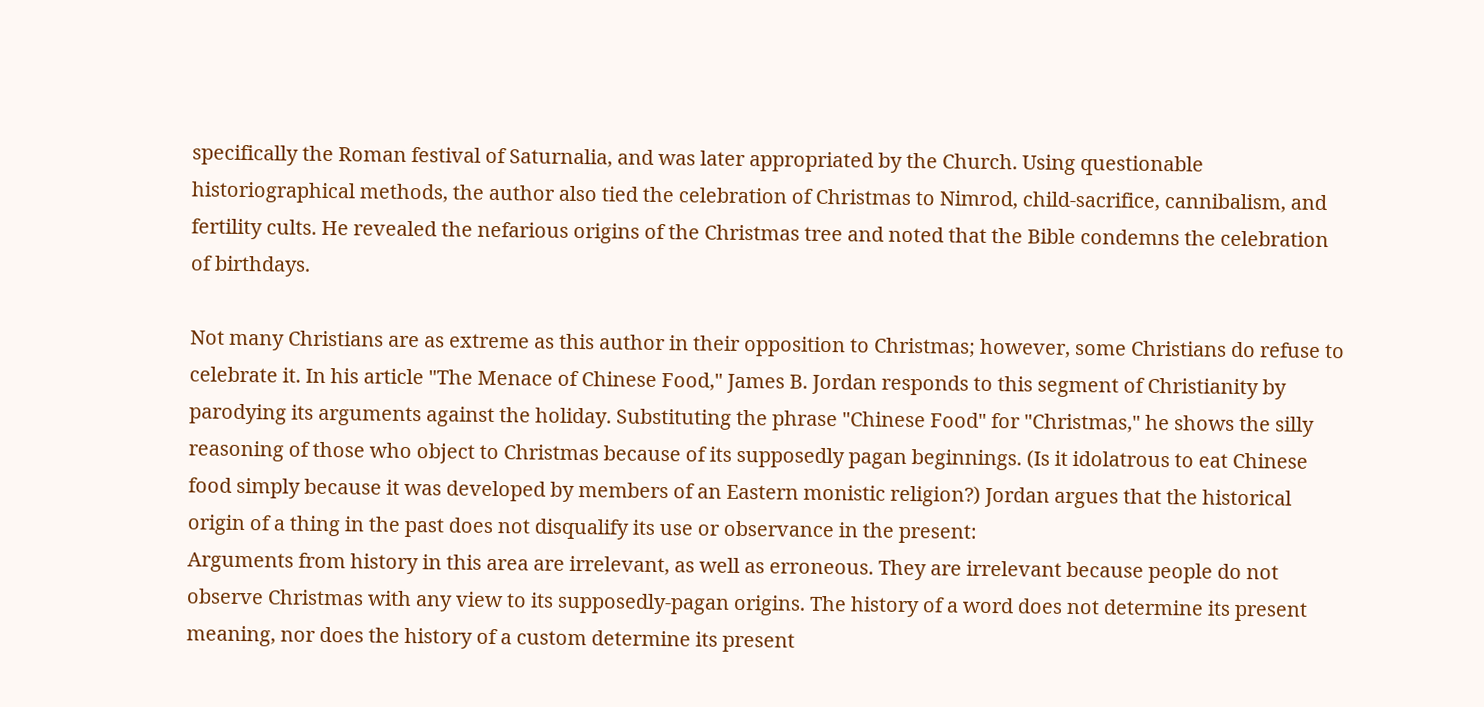specifically the Roman festival of Saturnalia, and was later appropriated by the Church. Using questionable historiographical methods, the author also tied the celebration of Christmas to Nimrod, child-sacrifice, cannibalism, and fertility cults. He revealed the nefarious origins of the Christmas tree and noted that the Bible condemns the celebration of birthdays.

Not many Christians are as extreme as this author in their opposition to Christmas; however, some Christians do refuse to celebrate it. In his article "The Menace of Chinese Food," James B. Jordan responds to this segment of Christianity by parodying its arguments against the holiday. Substituting the phrase "Chinese Food" for "Christmas," he shows the silly reasoning of those who object to Christmas because of its supposedly pagan beginnings. (Is it idolatrous to eat Chinese food simply because it was developed by members of an Eastern monistic religion?) Jordan argues that the historical origin of a thing in the past does not disqualify its use or observance in the present:
Arguments from history in this area are irrelevant, as well as erroneous. They are irrelevant because people do not observe Christmas with any view to its supposedly-pagan origins. The history of a word does not determine its present meaning, nor does the history of a custom determine its present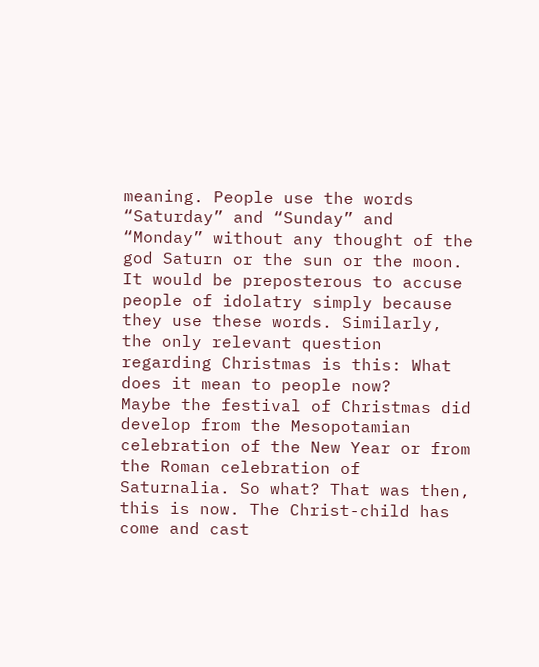meaning. People use the words “Saturday” and “Sunday” and “Monday” without any thought of the god Saturn or the sun or the moon. It would be preposterous to accuse people of idolatry simply because they use these words. Similarly, the only relevant question regarding Christmas is this: What does it mean to people now?
Maybe the festival of Christmas did develop from the Mesopotamian celebration of the New Year or from the Roman celebration of Saturnalia. So what? That was then, this is now. The Christ-child has come and cast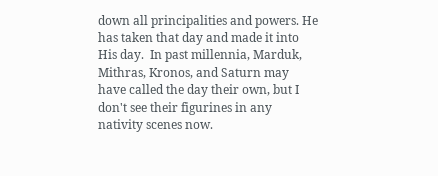down all principalities and powers. He has taken that day and made it into His day.  In past millennia, Marduk, Mithras, Kronos, and Saturn may have called the day their own, but I don't see their figurines in any nativity scenes now.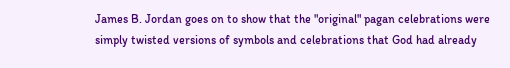James B. Jordan goes on to show that the "original" pagan celebrations were simply twisted versions of symbols and celebrations that God had already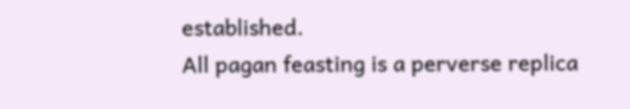established.
All pagan feasting is a perverse replica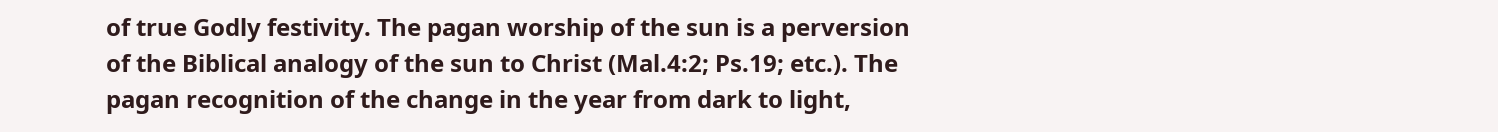of true Godly festivity. The pagan worship of the sun is a perversion of the Biblical analogy of the sun to Christ (Mal.4:2; Ps.19; etc.). The pagan recognition of the change in the year from dark to light,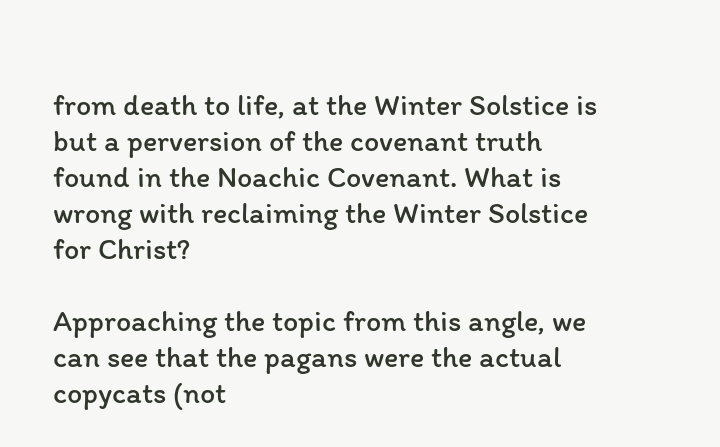from death to life, at the Winter Solstice is but a perversion of the covenant truth found in the Noachic Covenant. What is wrong with reclaiming the Winter Solstice for Christ?

Approaching the topic from this angle, we can see that the pagans were the actual copycats (not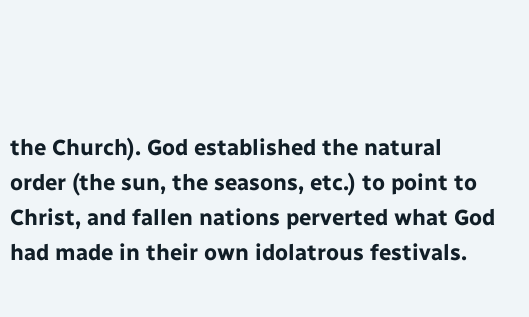the Church). God established the natural order (the sun, the seasons, etc.) to point to Christ, and fallen nations perverted what God had made in their own idolatrous festivals.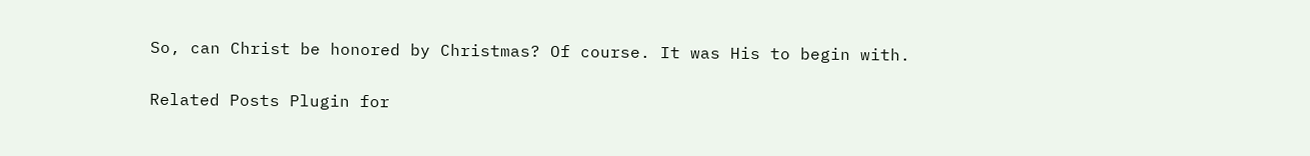So, can Christ be honored by Christmas? Of course. It was His to begin with.


Related Posts Plugin for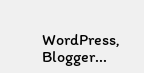WordPress, Blogger...